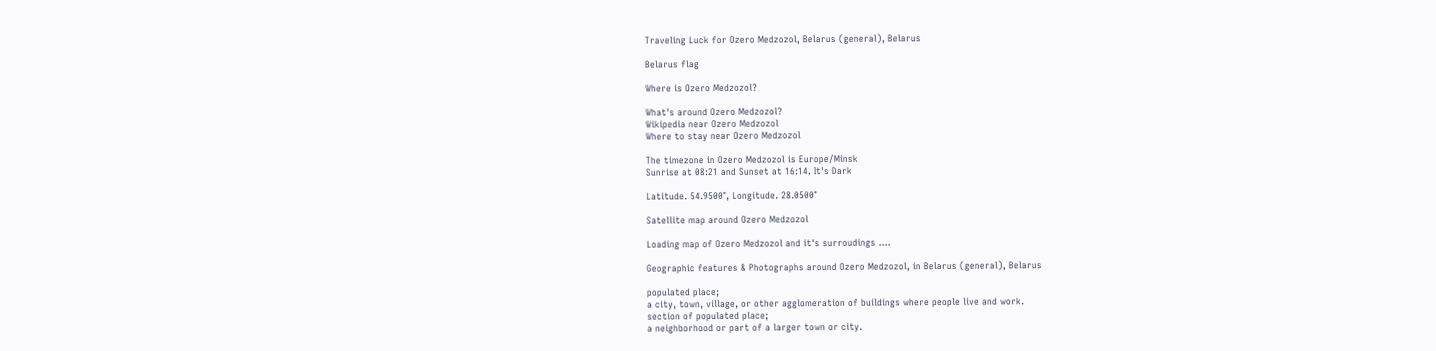Traveling Luck for Ozero Medzozol, Belarus (general), Belarus

Belarus flag

Where is Ozero Medzozol?

What's around Ozero Medzozol?
Wikipedia near Ozero Medzozol
Where to stay near Ozero Medzozol

The timezone in Ozero Medzozol is Europe/Minsk
Sunrise at 08:21 and Sunset at 16:14. It's Dark

Latitude. 54.9500°, Longitude. 28.0500°

Satellite map around Ozero Medzozol

Loading map of Ozero Medzozol and it's surroudings ....

Geographic features & Photographs around Ozero Medzozol, in Belarus (general), Belarus

populated place;
a city, town, village, or other agglomeration of buildings where people live and work.
section of populated place;
a neighborhood or part of a larger town or city.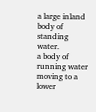a large inland body of standing water.
a body of running water moving to a lower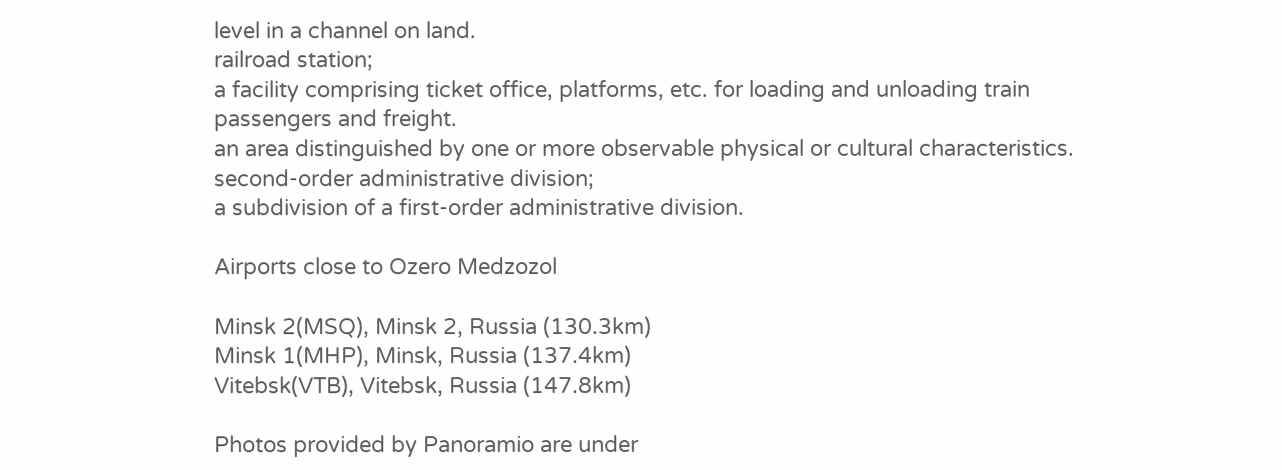level in a channel on land.
railroad station;
a facility comprising ticket office, platforms, etc. for loading and unloading train passengers and freight.
an area distinguished by one or more observable physical or cultural characteristics.
second-order administrative division;
a subdivision of a first-order administrative division.

Airports close to Ozero Medzozol

Minsk 2(MSQ), Minsk 2, Russia (130.3km)
Minsk 1(MHP), Minsk, Russia (137.4km)
Vitebsk(VTB), Vitebsk, Russia (147.8km)

Photos provided by Panoramio are under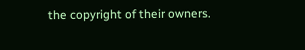the copyright of their owners.